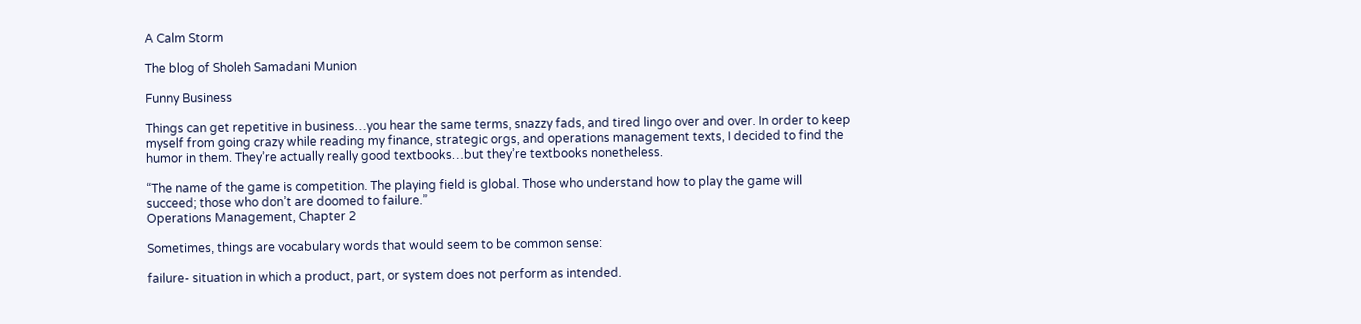A Calm Storm

The blog of Sholeh Samadani Munion

Funny Business

Things can get repetitive in business…you hear the same terms, snazzy fads, and tired lingo over and over. In order to keep myself from going crazy while reading my finance, strategic orgs, and operations management texts, I decided to find the humor in them. They’re actually really good textbooks…but they’re textbooks nonetheless.

“The name of the game is competition. The playing field is global. Those who understand how to play the game will succeed; those who don’t are doomed to failure.”
Operations Management, Chapter 2

Sometimes, things are vocabulary words that would seem to be common sense:

failure- situation in which a product, part, or system does not perform as intended.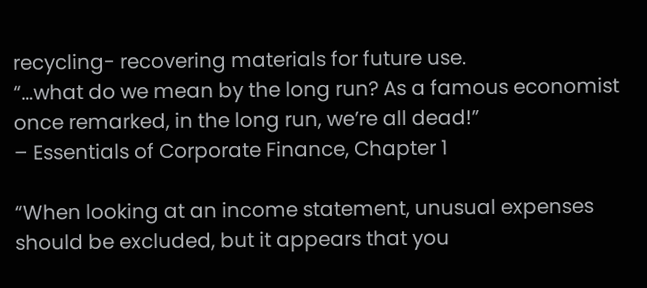recycling- recovering materials for future use.
“…what do we mean by the long run? As a famous economist once remarked, in the long run, we’re all dead!”
– Essentials of Corporate Finance, Chapter 1

“When looking at an income statement, unusual expenses should be excluded, but it appears that you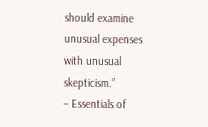should examine unusual expenses with unusual skepticism.”
– Essentials of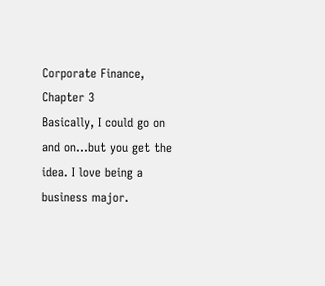Corporate Finance, Chapter 3
Basically, I could go on and on…but you get the idea. I love being a business major.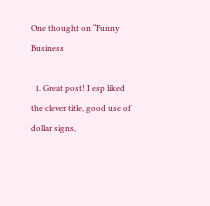One thought on “Funny Business

  1. Great post! I esp liked the clever title, good use of dollar signs,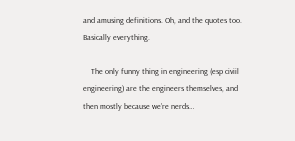and amusing definitions. Oh, and the quotes too. Basically everything.

    The only funny thing in engineering (esp civiil engineering) are the engineers themselves, and then mostly because we’re nerds…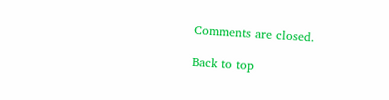Comments are closed.

Back to top